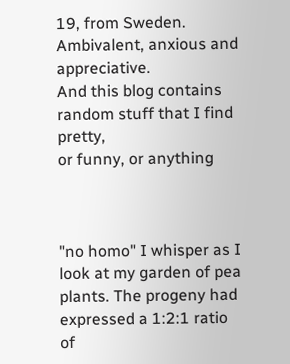19, from Sweden.
Ambivalent, anxious and appreciative.
And this blog contains random stuff that I find pretty,
or funny, or anything



"no homo" I whisper as I look at my garden of pea plants. The progeny had expressed a 1:2:1 ratio of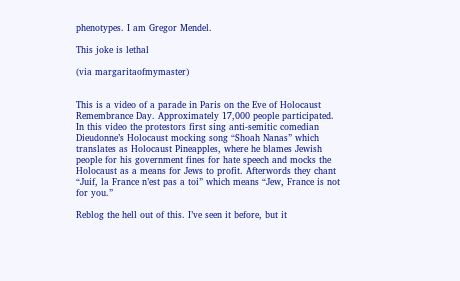phenotypes. I am Gregor Mendel.

This joke is lethal

(via margaritaofmymaster)


This is a video of a parade in Paris on the Eve of Holocaust Remembrance Day. Approximately 17,000 people participated. In this video the protestors first sing anti-semitic comedian Dieudonne’s Holocaust mocking song “Shoah Nanas” which translates as Holocaust Pineapples, where he blames Jewish people for his government fines for hate speech and mocks the Holocaust as a means for Jews to profit. Afterwords they chant “Juif, la France n’est pas a toi” which means “Jew, France is not for you.”

Reblog the hell out of this. I’ve seen it before, but it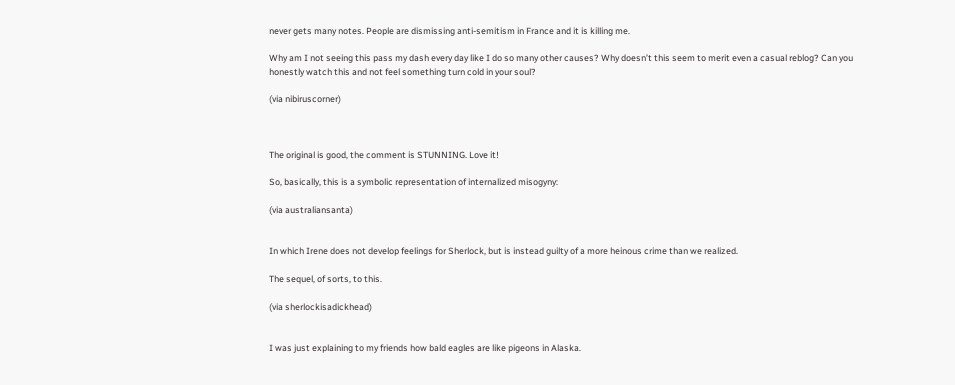never gets many notes. People are dismissing anti-semitism in France and it is killing me.

Why am I not seeing this pass my dash every day like I do so many other causes? Why doesn’t this seem to merit even a casual reblog? Can you honestly watch this and not feel something turn cold in your soul?

(via nibiruscorner)



The original is good, the comment is STUNNING. Love it!

So, basically, this is a symbolic representation of internalized misogyny:

(via australiansanta)


In which Irene does not develop feelings for Sherlock, but is instead guilty of a more heinous crime than we realized.

The sequel, of sorts, to this.

(via sherlockisadickhead)


I was just explaining to my friends how bald eagles are like pigeons in Alaska.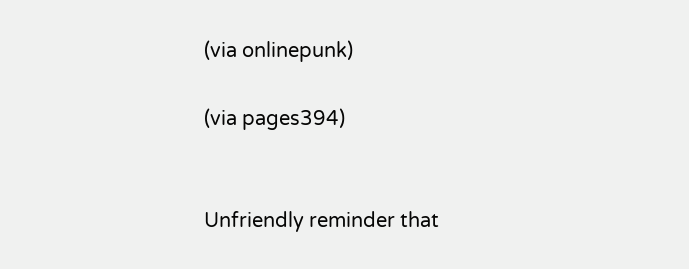(via onlinepunk)

(via pages394)


Unfriendly reminder that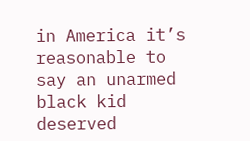in America it’s reasonable to say an unarmed black kid deserved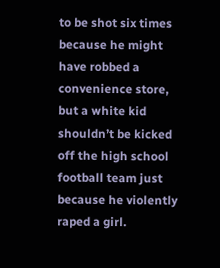to be shot six times because he might have robbed a convenience store, but a white kid shouldn’t be kicked off the high school football team just because he violently raped a girl.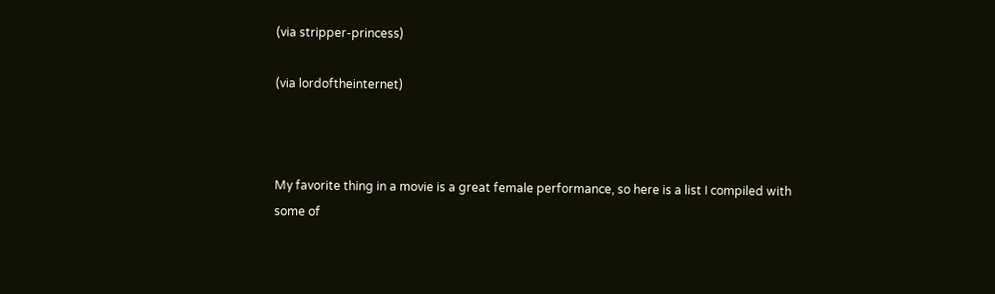(via stripper-princess)

(via lordoftheinternet)



My favorite thing in a movie is a great female performance, so here is a list I compiled with some of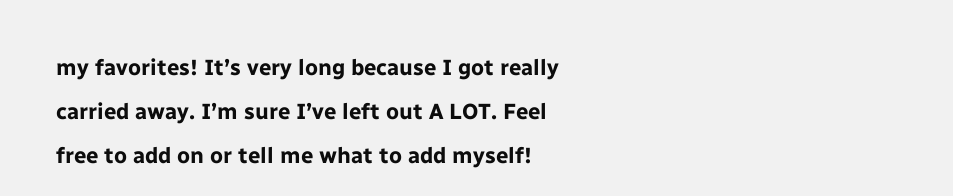my favorites! It’s very long because I got really carried away. I’m sure I’ve left out A LOT. Feel free to add on or tell me what to add myself!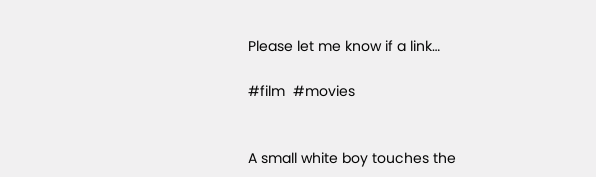Please let me know if a link…

#film  #movies


A small white boy touches the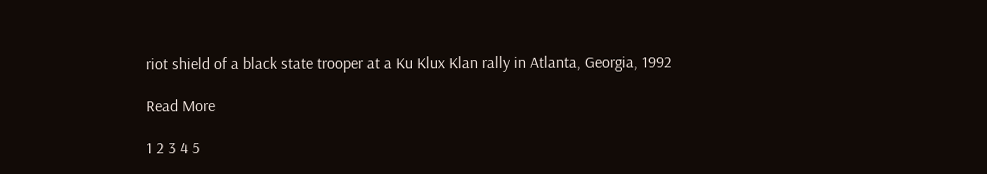riot shield of a black state trooper at a Ku Klux Klan rally in Atlanta, Georgia, 1992

Read More

1 2 3 4 5